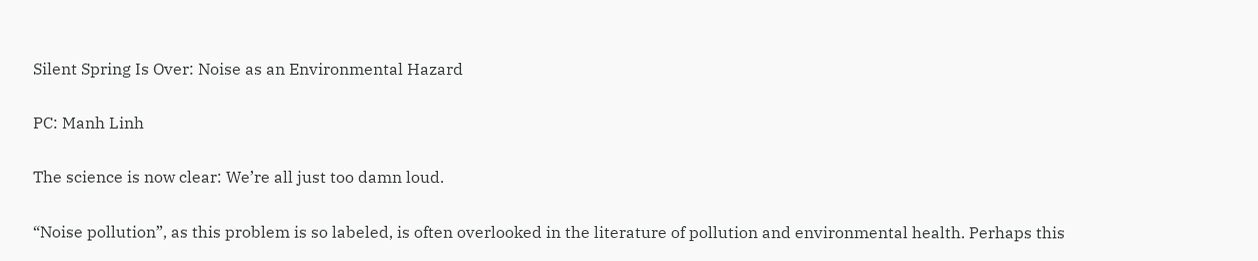Silent Spring Is Over: Noise as an Environmental Hazard

PC: Manh Linh

The science is now clear: We’re all just too damn loud.

“Noise pollution”, as this problem is so labeled, is often overlooked in the literature of pollution and environmental health. Perhaps this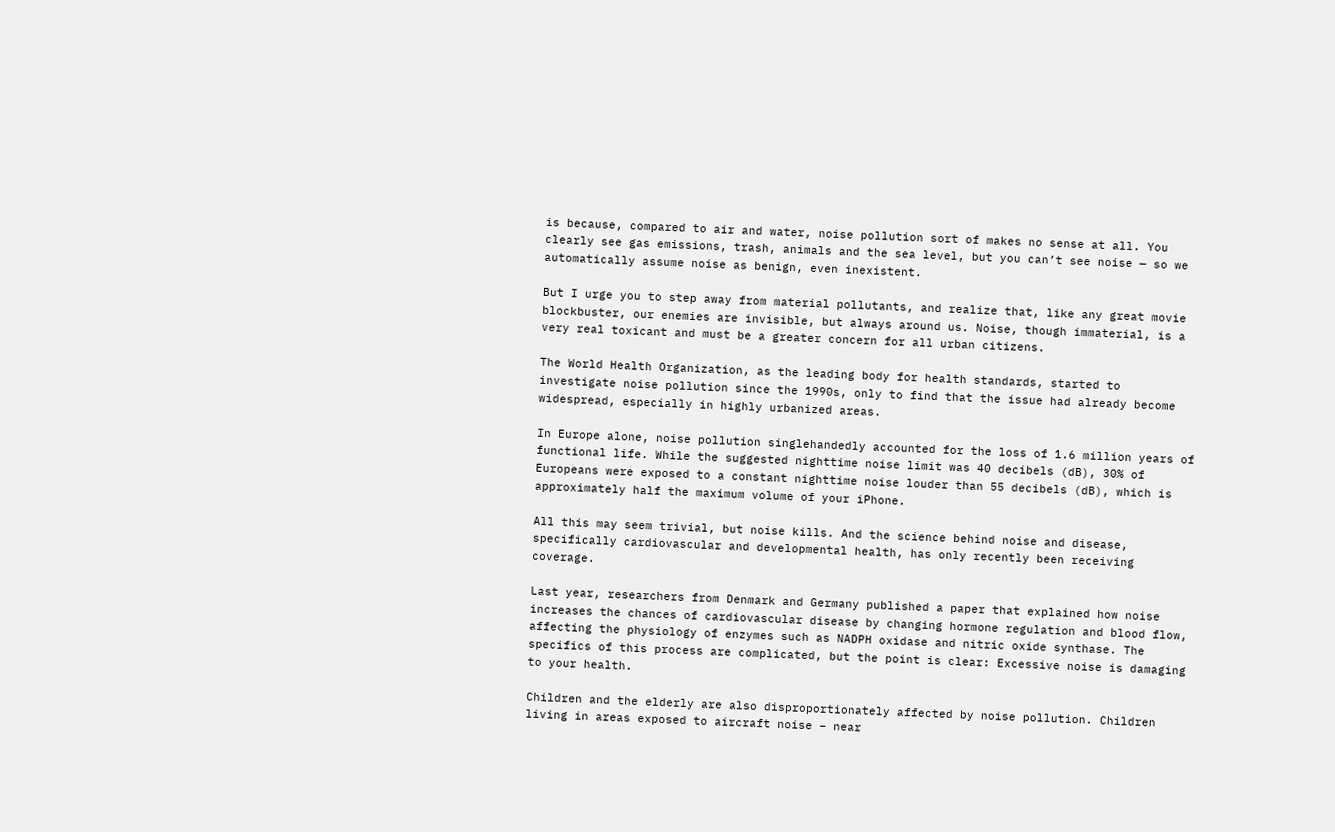is because, compared to air and water, noise pollution sort of makes no sense at all. You clearly see gas emissions, trash, animals and the sea level, but you can’t see noise — so we automatically assume noise as benign, even inexistent.

But I urge you to step away from material pollutants, and realize that, like any great movie blockbuster, our enemies are invisible, but always around us. Noise, though immaterial, is a very real toxicant and must be a greater concern for all urban citizens.

The World Health Organization, as the leading body for health standards, started to investigate noise pollution since the 1990s, only to find that the issue had already become widespread, especially in highly urbanized areas.

In Europe alone, noise pollution singlehandedly accounted for the loss of 1.6 million years of functional life. While the suggested nighttime noise limit was 40 decibels (dB), 30% of Europeans were exposed to a constant nighttime noise louder than 55 decibels (dB), which is approximately half the maximum volume of your iPhone.

All this may seem trivial, but noise kills. And the science behind noise and disease, specifically cardiovascular and developmental health, has only recently been receiving coverage.

Last year, researchers from Denmark and Germany published a paper that explained how noise increases the chances of cardiovascular disease by changing hormone regulation and blood flow, affecting the physiology of enzymes such as NADPH oxidase and nitric oxide synthase. The specifics of this process are complicated, but the point is clear: Excessive noise is damaging to your health.

Children and the elderly are also disproportionately affected by noise pollution. Children living in areas exposed to aircraft noise – near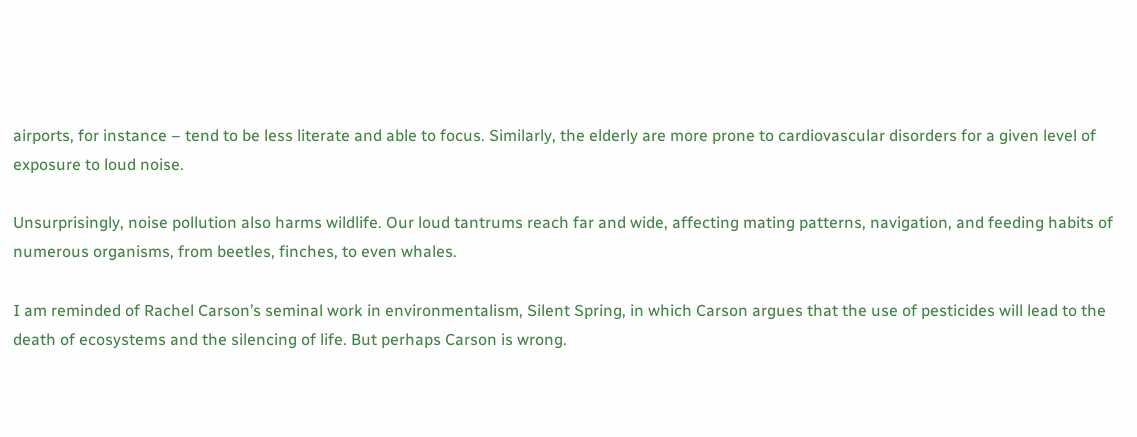airports, for instance – tend to be less literate and able to focus. Similarly, the elderly are more prone to cardiovascular disorders for a given level of exposure to loud noise.

Unsurprisingly, noise pollution also harms wildlife. Our loud tantrums reach far and wide, affecting mating patterns, navigation, and feeding habits of numerous organisms, from beetles, finches, to even whales.

I am reminded of Rachel Carson’s seminal work in environmentalism, Silent Spring, in which Carson argues that the use of pesticides will lead to the death of ecosystems and the silencing of life. But perhaps Carson is wrong.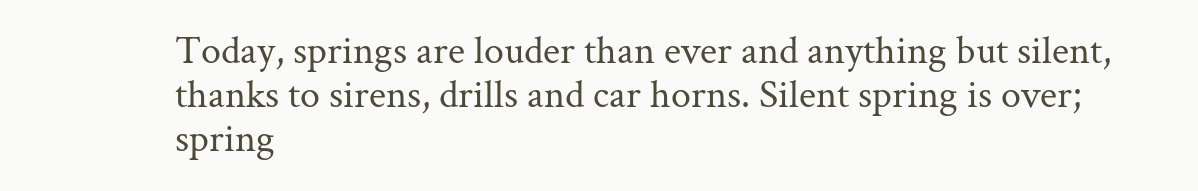Today, springs are louder than ever and anything but silent, thanks to sirens, drills and car horns. Silent spring is over; spring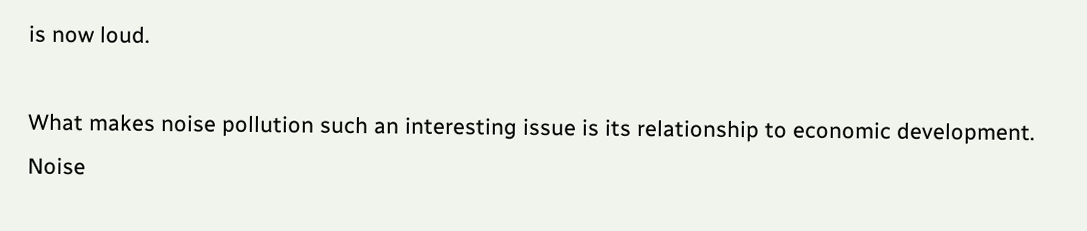is now loud.

What makes noise pollution such an interesting issue is its relationship to economic development. Noise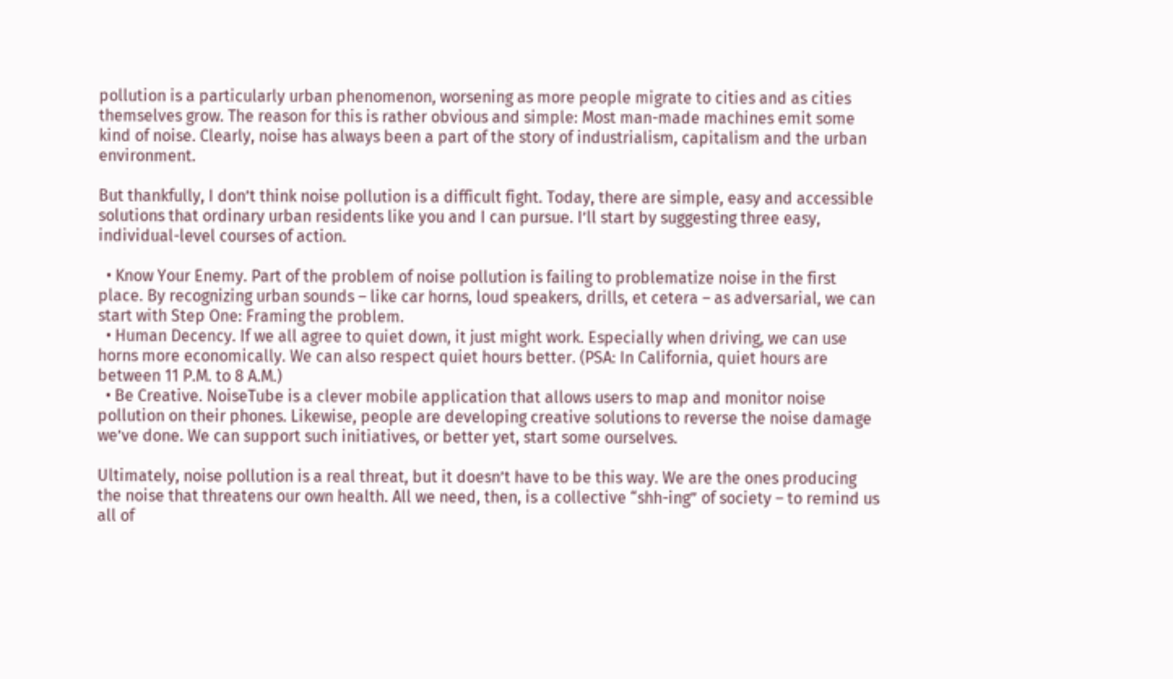pollution is a particularly urban phenomenon, worsening as more people migrate to cities and as cities themselves grow. The reason for this is rather obvious and simple: Most man-made machines emit some kind of noise. Clearly, noise has always been a part of the story of industrialism, capitalism and the urban environment.

But thankfully, I don’t think noise pollution is a difficult fight. Today, there are simple, easy and accessible solutions that ordinary urban residents like you and I can pursue. I’ll start by suggesting three easy, individual-level courses of action.

  • Know Your Enemy. Part of the problem of noise pollution is failing to problematize noise in the first place. By recognizing urban sounds – like car horns, loud speakers, drills, et cetera – as adversarial, we can start with Step One: Framing the problem.
  • Human Decency. If we all agree to quiet down, it just might work. Especially when driving, we can use horns more economically. We can also respect quiet hours better. (PSA: In California, quiet hours are between 11 P.M. to 8 A.M.)
  • Be Creative. NoiseTube is a clever mobile application that allows users to map and monitor noise pollution on their phones. Likewise, people are developing creative solutions to reverse the noise damage we’ve done. We can support such initiatives, or better yet, start some ourselves.

Ultimately, noise pollution is a real threat, but it doesn’t have to be this way. We are the ones producing the noise that threatens our own health. All we need, then, is a collective “shh-ing” of society – to remind us all of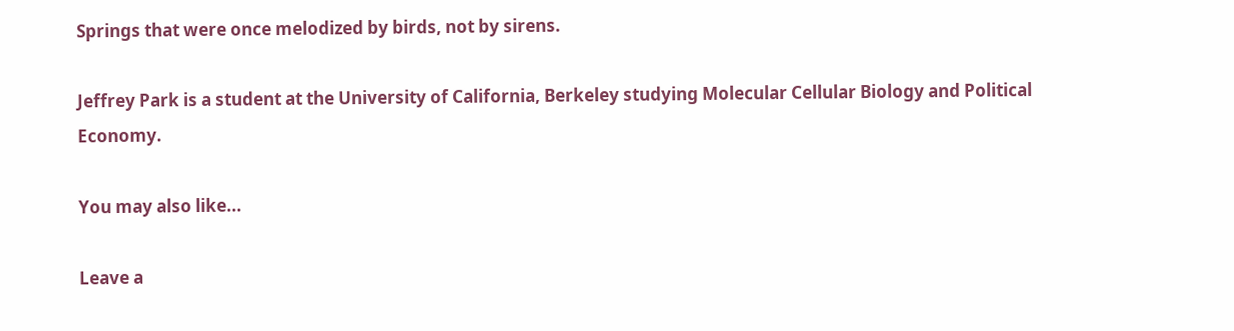Springs that were once melodized by birds, not by sirens.

Jeffrey Park is a student at the University of California, Berkeley studying Molecular Cellular Biology and Political Economy.

You may also like...

Leave a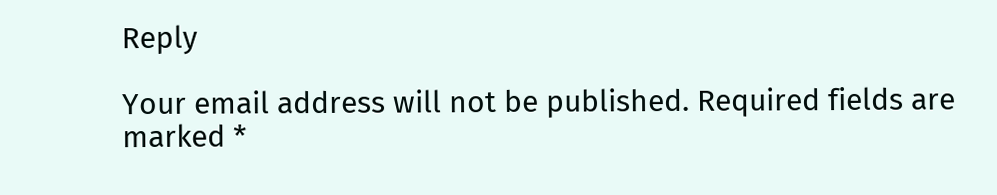Reply

Your email address will not be published. Required fields are marked *